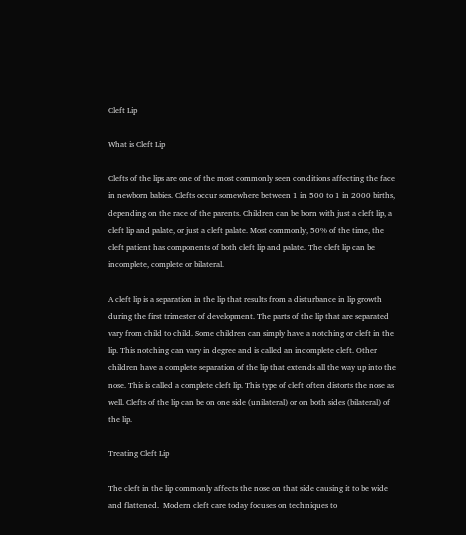Cleft Lip

What is Cleft Lip

Clefts of the lips are one of the most commonly seen conditions affecting the face in newborn babies. Clefts occur somewhere between 1 in 500 to 1 in 2000 births, depending on the race of the parents. Children can be born with just a cleft lip, a cleft lip and palate, or just a cleft palate. Most commonly, 50% of the time, the cleft patient has components of both cleft lip and palate. The cleft lip can be incomplete, complete or bilateral.

A cleft lip is a separation in the lip that results from a disturbance in lip growth during the first trimester of development. The parts of the lip that are separated vary from child to child. Some children can simply have a notching or cleft in the lip. This notching can vary in degree and is called an incomplete cleft. Other children have a complete separation of the lip that extends all the way up into the nose. This is called a complete cleft lip. This type of cleft often distorts the nose as well. Clefts of the lip can be on one side (unilateral) or on both sides (bilateral) of the lip.

Treating Cleft Lip

The cleft in the lip commonly affects the nose on that side causing it to be wide and flattened.  Modern cleft care today focuses on techniques to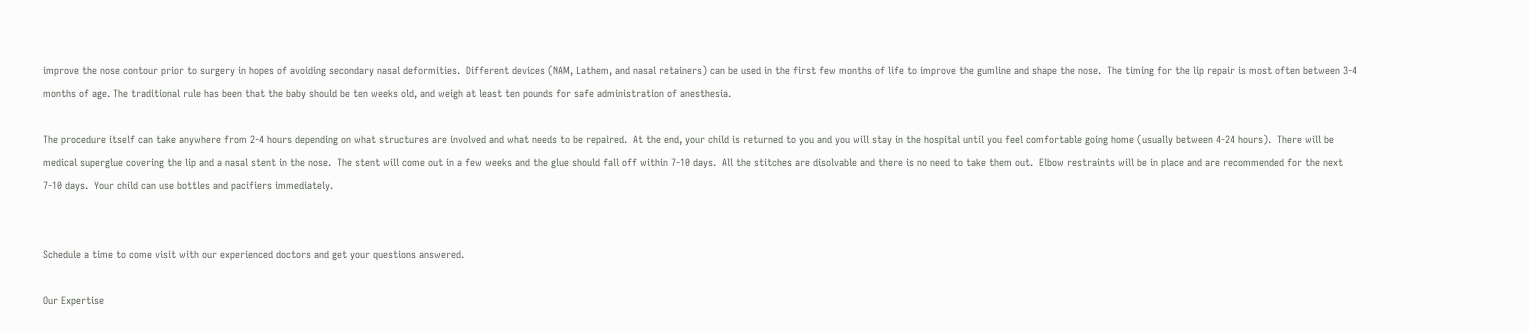improve the nose contour prior to surgery in hopes of avoiding secondary nasal deformities.  Different devices (NAM, Lathem, and nasal retainers) can be used in the first few months of life to improve the gumline and shape the nose.  The timing for the lip repair is most often between 3-4 months of age. The traditional rule has been that the baby should be ten weeks old, and weigh at least ten pounds for safe administration of anesthesia.

The procedure itself can take anywhere from 2-4 hours depending on what structures are involved and what needs to be repaired.  At the end, your child is returned to you and you will stay in the hospital until you feel comfortable going home (usually between 4-24 hours).  There will be medical superglue covering the lip and a nasal stent in the nose.  The stent will come out in a few weeks and the glue should fall off within 7-10 days.  All the stitches are disolvable and there is no need to take them out.  Elbow restraints will be in place and are recommended for the next 7-10 days.  Your child can use bottles and pacifiers immediately.


Schedule a time to come visit with our experienced doctors and get your questions answered.

Our Expertise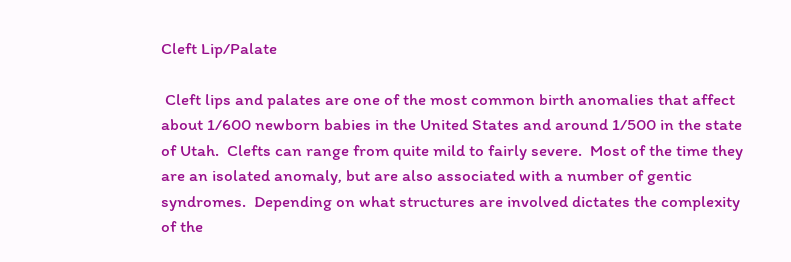Cleft Lip/Palate

 Cleft lips and palates are one of the most common birth anomalies that affect about 1/600 newborn babies in the United States and around 1/500 in the state of Utah.  Clefts can range from quite mild to fairly severe.  Most of the time they are an isolated anomaly, but are also associated with a number of gentic syndromes.  Depending on what structures are involved dictates the complexity of the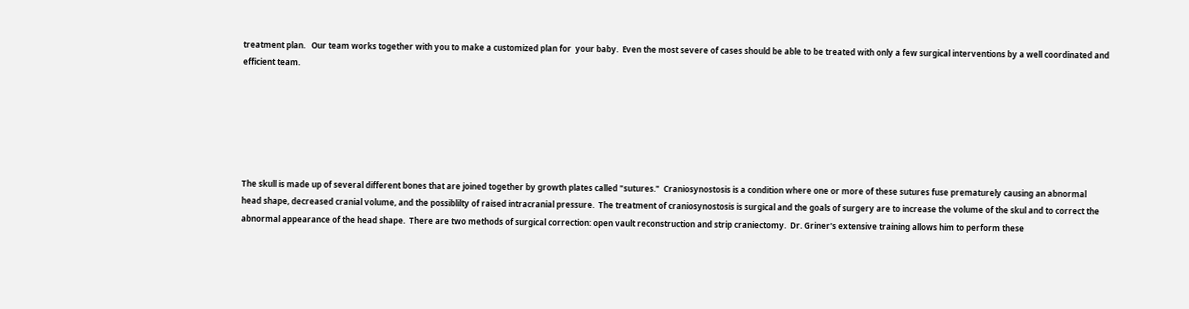treatment plan.   Our team works together with you to make a customized plan for  your baby.  Even the most severe of cases should be able to be treated with only a few surgical interventions by a well coordinated and efficient team.






The skull is made up of several different bones that are joined together by growth plates called "sutures."  Craniosynostosis is a condition where one or more of these sutures fuse prematurely causing an abnormal head shape, decreased cranial volume, and the possiblilty of raised intracranial pressure.  The treatment of craniosynostosis is surgical and the goals of surgery are to increase the volume of the skul and to correct the abnormal appearance of the head shape.  There are two methods of surgical correction: open vault reconstruction and strip craniectomy.  Dr. Griner's extensive training allows him to perform these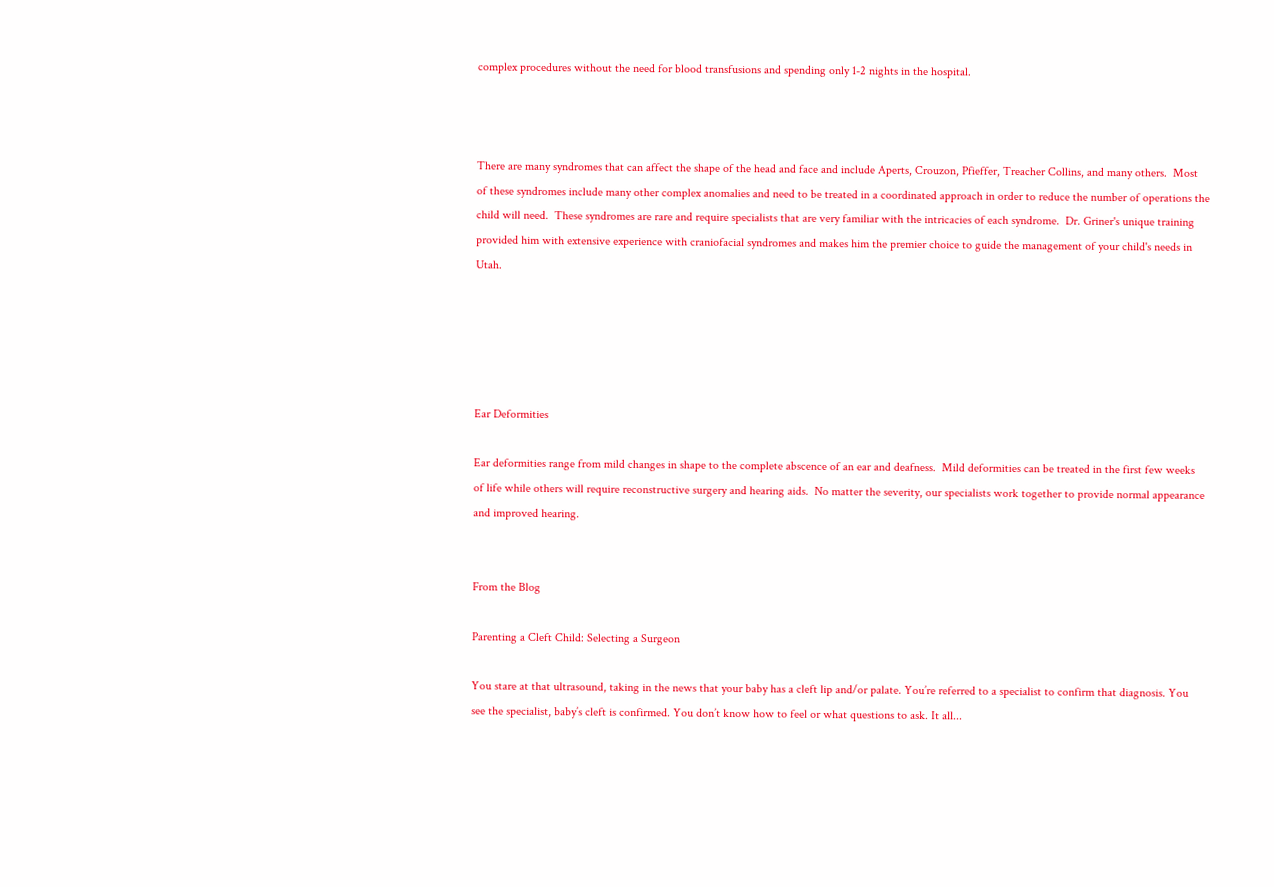complex procedures without the need for blood transfusions and spending only 1-2 nights in the hospital.



There are many syndromes that can affect the shape of the head and face and include Aperts, Crouzon, Pfieffer, Treacher Collins, and many others.  Most of these syndromes include many other complex anomalies and need to be treated in a coordinated approach in order to reduce the number of operations the child will need.  These syndromes are rare and require specialists that are very familiar with the intricacies of each syndrome.  Dr. Griner's unique training provided him with extensive experience with craniofacial syndromes and makes him the premier choice to guide the management of your child's needs in Utah.





Ear Deformities

Ear deformities range from mild changes in shape to the complete abscence of an ear and deafness.  Mild deformities can be treated in the first few weeks of life while others will require reconstructive surgery and hearing aids.  No matter the severity, our specialists work together to provide normal appearance and improved hearing.


From the Blog

Parenting a Cleft Child: Selecting a Surgeon

You stare at that ultrasound, taking in the news that your baby has a cleft lip and/or palate. You’re referred to a specialist to confirm that diagnosis. You see the specialist, baby’s cleft is confirmed. You don’t know how to feel or what questions to ask. It all...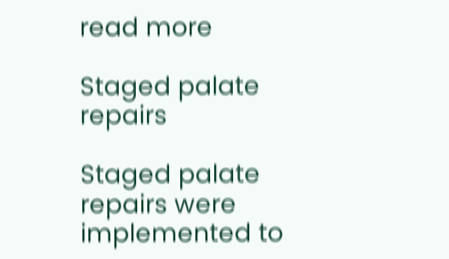read more

Staged palate repairs

Staged palate repairs were implemented to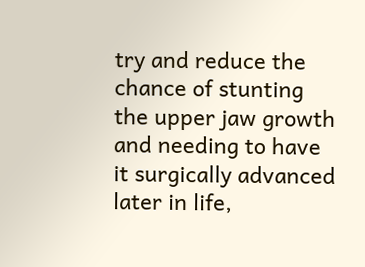try and reduce the chance of stunting the upper jaw growth and needing to have it surgically advanced later in life,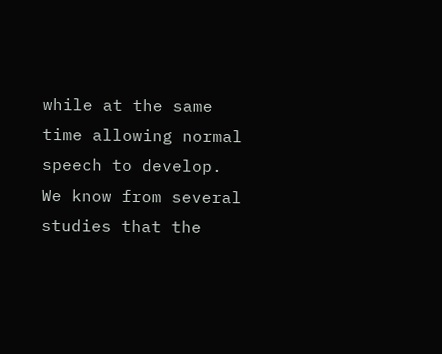while at the same time allowing normal speech to develop.  We know from several studies that the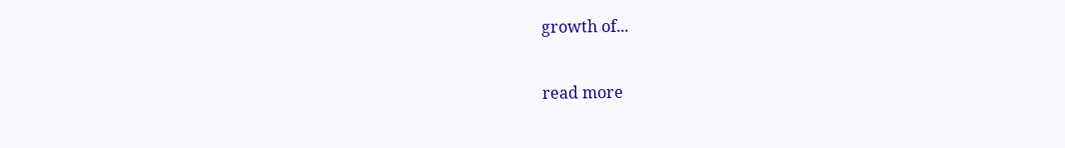growth of...

read more